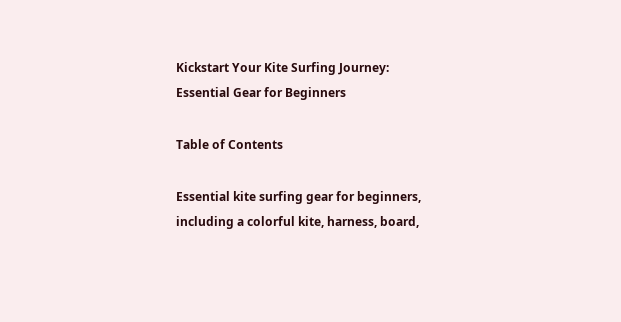Kickstart Your Kite Surfing Journey: Essential Gear for Beginners

Table of Contents

Essential kite surfing gear for beginners, including a colorful kite, harness, board,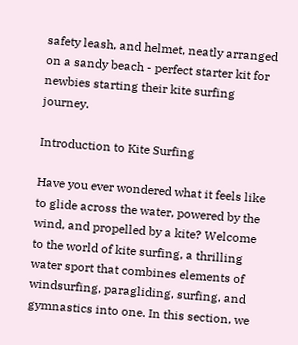safety leash, and helmet, neatly arranged on a sandy beach - perfect starter kit for newbies starting their kite surfing journey.

Introduction to Kite Surfing

Have you ever wondered what it feels like to glide across the water, powered by the wind, and propelled by a kite? Welcome to the world of kite surfing, a thrilling water sport that combines elements of windsurfing, paragliding, surfing, and gymnastics into one. In this section, we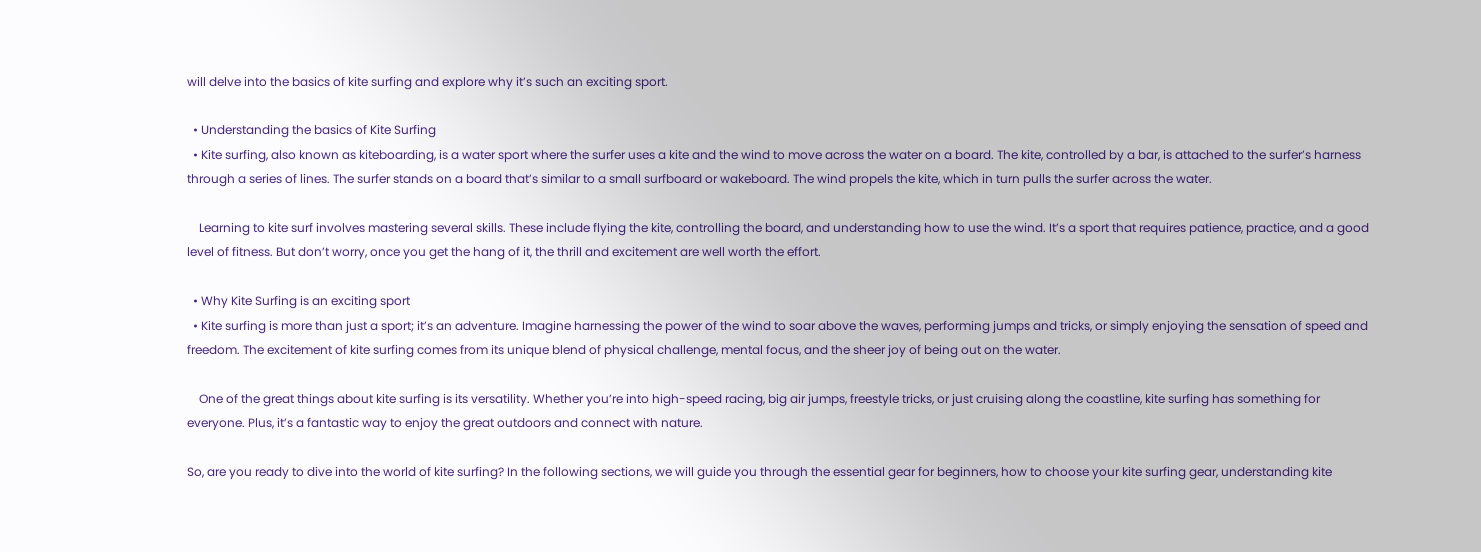will delve into the basics of kite surfing and explore why it’s such an exciting sport.

  • Understanding the basics of Kite Surfing
  • Kite surfing, also known as kiteboarding, is a water sport where the surfer uses a kite and the wind to move across the water on a board. The kite, controlled by a bar, is attached to the surfer’s harness through a series of lines. The surfer stands on a board that’s similar to a small surfboard or wakeboard. The wind propels the kite, which in turn pulls the surfer across the water.

    Learning to kite surf involves mastering several skills. These include flying the kite, controlling the board, and understanding how to use the wind. It’s a sport that requires patience, practice, and a good level of fitness. But don’t worry, once you get the hang of it, the thrill and excitement are well worth the effort.

  • Why Kite Surfing is an exciting sport
  • Kite surfing is more than just a sport; it’s an adventure. Imagine harnessing the power of the wind to soar above the waves, performing jumps and tricks, or simply enjoying the sensation of speed and freedom. The excitement of kite surfing comes from its unique blend of physical challenge, mental focus, and the sheer joy of being out on the water.

    One of the great things about kite surfing is its versatility. Whether you’re into high-speed racing, big air jumps, freestyle tricks, or just cruising along the coastline, kite surfing has something for everyone. Plus, it’s a fantastic way to enjoy the great outdoors and connect with nature.

So, are you ready to dive into the world of kite surfing? In the following sections, we will guide you through the essential gear for beginners, how to choose your kite surfing gear, understanding kite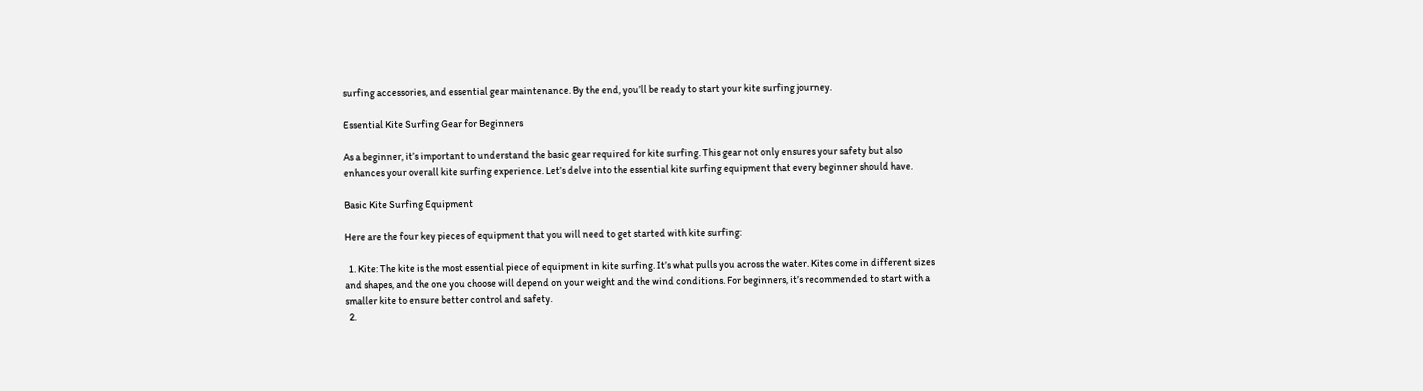surfing accessories, and essential gear maintenance. By the end, you’ll be ready to start your kite surfing journey.

Essential Kite Surfing Gear for Beginners

As a beginner, it’s important to understand the basic gear required for kite surfing. This gear not only ensures your safety but also enhances your overall kite surfing experience. Let’s delve into the essential kite surfing equipment that every beginner should have.

Basic Kite Surfing Equipment

Here are the four key pieces of equipment that you will need to get started with kite surfing:

  1. Kite: The kite is the most essential piece of equipment in kite surfing. It’s what pulls you across the water. Kites come in different sizes and shapes, and the one you choose will depend on your weight and the wind conditions. For beginners, it’s recommended to start with a smaller kite to ensure better control and safety.
  2.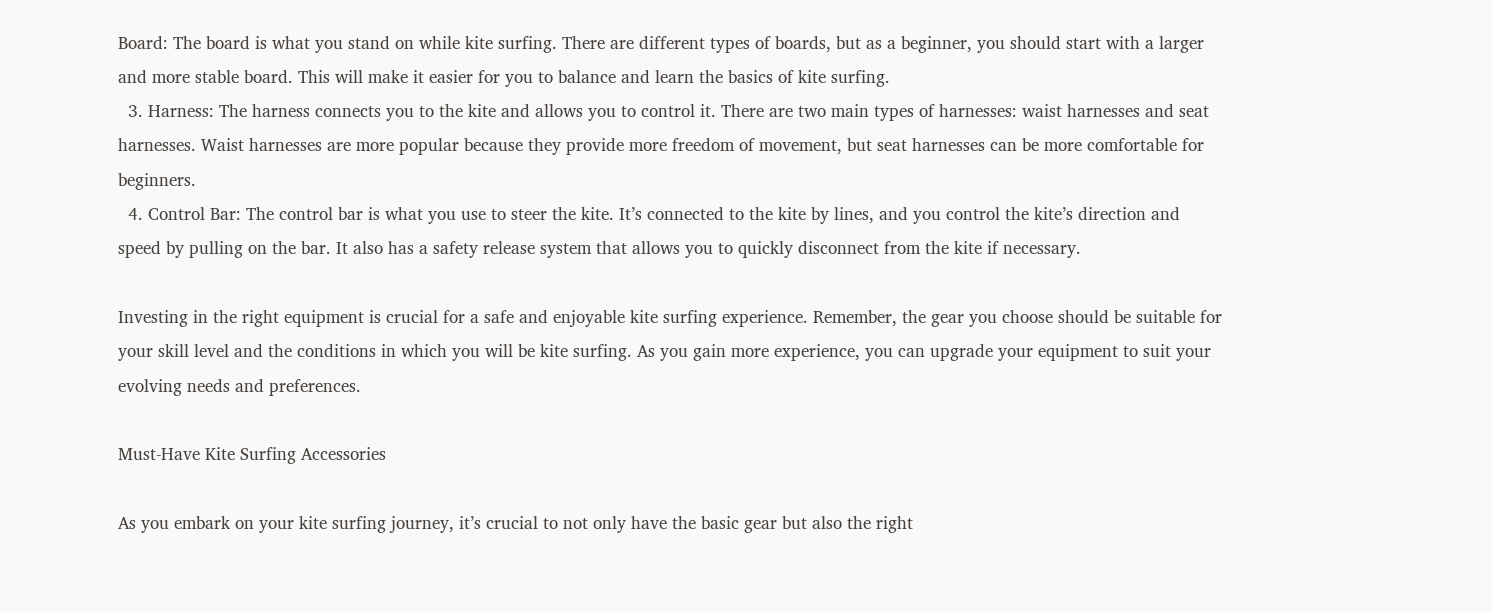Board: The board is what you stand on while kite surfing. There are different types of boards, but as a beginner, you should start with a larger and more stable board. This will make it easier for you to balance and learn the basics of kite surfing.
  3. Harness: The harness connects you to the kite and allows you to control it. There are two main types of harnesses: waist harnesses and seat harnesses. Waist harnesses are more popular because they provide more freedom of movement, but seat harnesses can be more comfortable for beginners.
  4. Control Bar: The control bar is what you use to steer the kite. It’s connected to the kite by lines, and you control the kite’s direction and speed by pulling on the bar. It also has a safety release system that allows you to quickly disconnect from the kite if necessary.

Investing in the right equipment is crucial for a safe and enjoyable kite surfing experience. Remember, the gear you choose should be suitable for your skill level and the conditions in which you will be kite surfing. As you gain more experience, you can upgrade your equipment to suit your evolving needs and preferences.

Must-Have Kite Surfing Accessories

As you embark on your kite surfing journey, it’s crucial to not only have the basic gear but also the right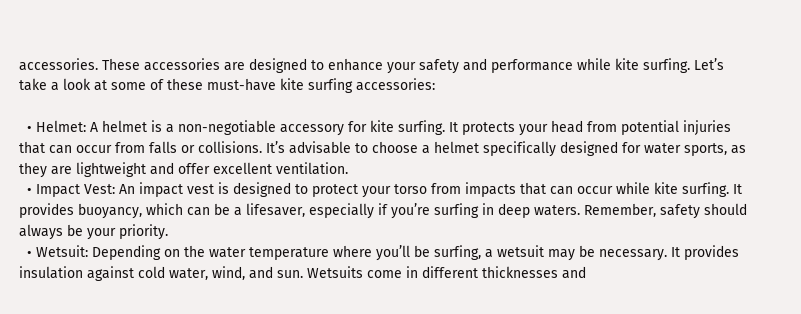accessories. These accessories are designed to enhance your safety and performance while kite surfing. Let’s take a look at some of these must-have kite surfing accessories:

  • Helmet: A helmet is a non-negotiable accessory for kite surfing. It protects your head from potential injuries that can occur from falls or collisions. It’s advisable to choose a helmet specifically designed for water sports, as they are lightweight and offer excellent ventilation.
  • Impact Vest: An impact vest is designed to protect your torso from impacts that can occur while kite surfing. It provides buoyancy, which can be a lifesaver, especially if you’re surfing in deep waters. Remember, safety should always be your priority.
  • Wetsuit: Depending on the water temperature where you’ll be surfing, a wetsuit may be necessary. It provides insulation against cold water, wind, and sun. Wetsuits come in different thicknesses and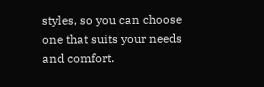styles, so you can choose one that suits your needs and comfort.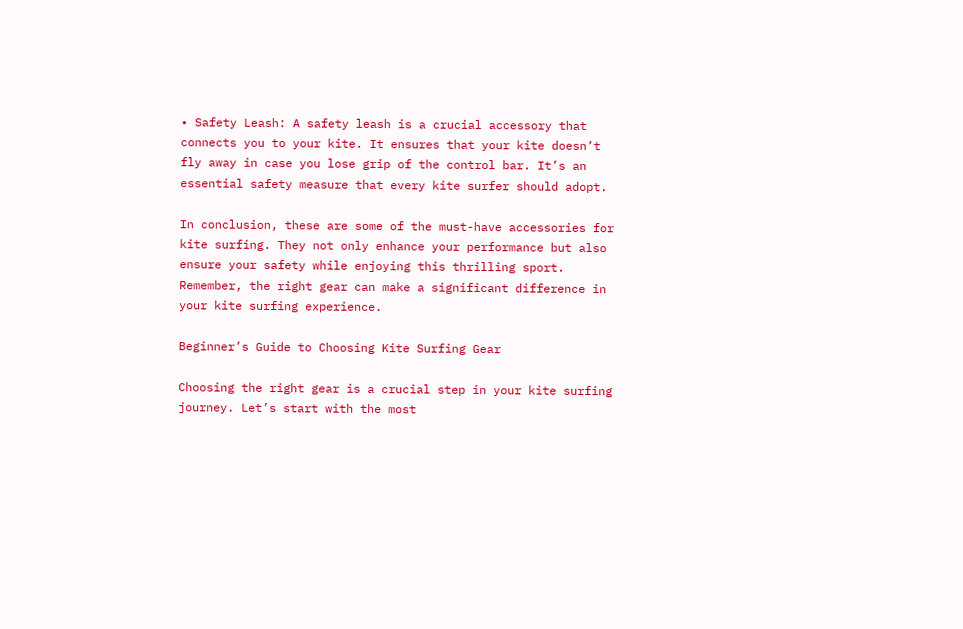• Safety Leash: A safety leash is a crucial accessory that connects you to your kite. It ensures that your kite doesn’t fly away in case you lose grip of the control bar. It’s an essential safety measure that every kite surfer should adopt.

In conclusion, these are some of the must-have accessories for kite surfing. They not only enhance your performance but also ensure your safety while enjoying this thrilling sport. Remember, the right gear can make a significant difference in your kite surfing experience.

Beginner’s Guide to Choosing Kite Surfing Gear

Choosing the right gear is a crucial step in your kite surfing journey. Let’s start with the most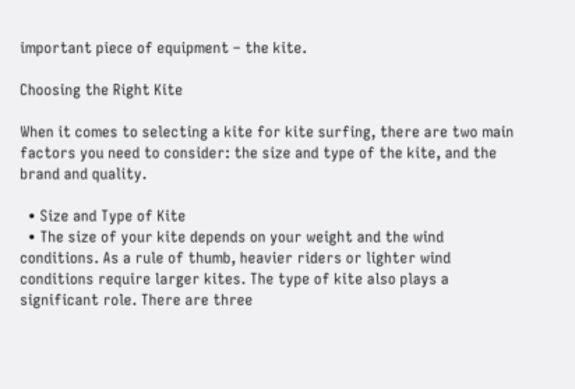important piece of equipment – the kite.

Choosing the Right Kite

When it comes to selecting a kite for kite surfing, there are two main factors you need to consider: the size and type of the kite, and the brand and quality.

  • Size and Type of Kite
  • The size of your kite depends on your weight and the wind conditions. As a rule of thumb, heavier riders or lighter wind conditions require larger kites. The type of kite also plays a significant role. There are three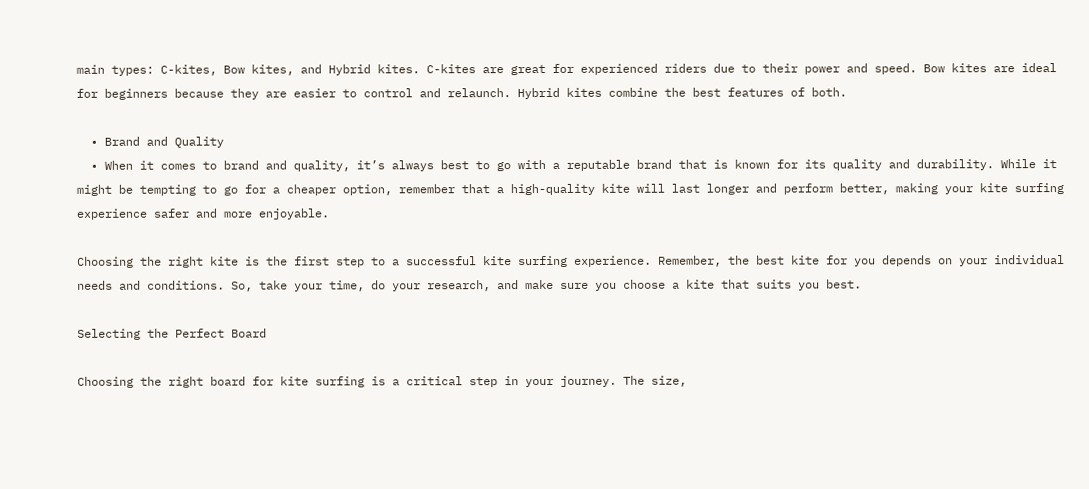main types: C-kites, Bow kites, and Hybrid kites. C-kites are great for experienced riders due to their power and speed. Bow kites are ideal for beginners because they are easier to control and relaunch. Hybrid kites combine the best features of both.

  • Brand and Quality
  • When it comes to brand and quality, it’s always best to go with a reputable brand that is known for its quality and durability. While it might be tempting to go for a cheaper option, remember that a high-quality kite will last longer and perform better, making your kite surfing experience safer and more enjoyable.

Choosing the right kite is the first step to a successful kite surfing experience. Remember, the best kite for you depends on your individual needs and conditions. So, take your time, do your research, and make sure you choose a kite that suits you best.

Selecting the Perfect Board

Choosing the right board for kite surfing is a critical step in your journey. The size,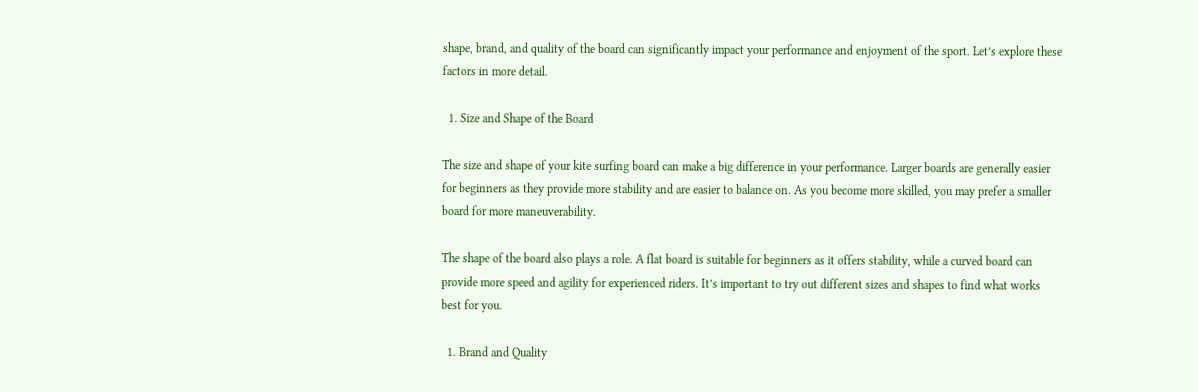shape, brand, and quality of the board can significantly impact your performance and enjoyment of the sport. Let’s explore these factors in more detail.

  1. Size and Shape of the Board

The size and shape of your kite surfing board can make a big difference in your performance. Larger boards are generally easier for beginners as they provide more stability and are easier to balance on. As you become more skilled, you may prefer a smaller board for more maneuverability.

The shape of the board also plays a role. A flat board is suitable for beginners as it offers stability, while a curved board can provide more speed and agility for experienced riders. It’s important to try out different sizes and shapes to find what works best for you.

  1. Brand and Quality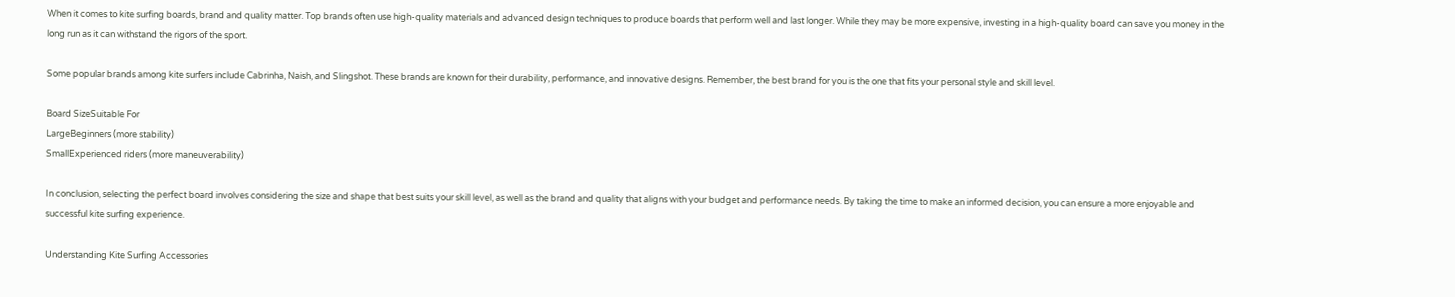When it comes to kite surfing boards, brand and quality matter. Top brands often use high-quality materials and advanced design techniques to produce boards that perform well and last longer. While they may be more expensive, investing in a high-quality board can save you money in the long run as it can withstand the rigors of the sport.

Some popular brands among kite surfers include Cabrinha, Naish, and Slingshot. These brands are known for their durability, performance, and innovative designs. Remember, the best brand for you is the one that fits your personal style and skill level.

Board SizeSuitable For
LargeBeginners (more stability)
SmallExperienced riders (more maneuverability)

In conclusion, selecting the perfect board involves considering the size and shape that best suits your skill level, as well as the brand and quality that aligns with your budget and performance needs. By taking the time to make an informed decision, you can ensure a more enjoyable and successful kite surfing experience.

Understanding Kite Surfing Accessories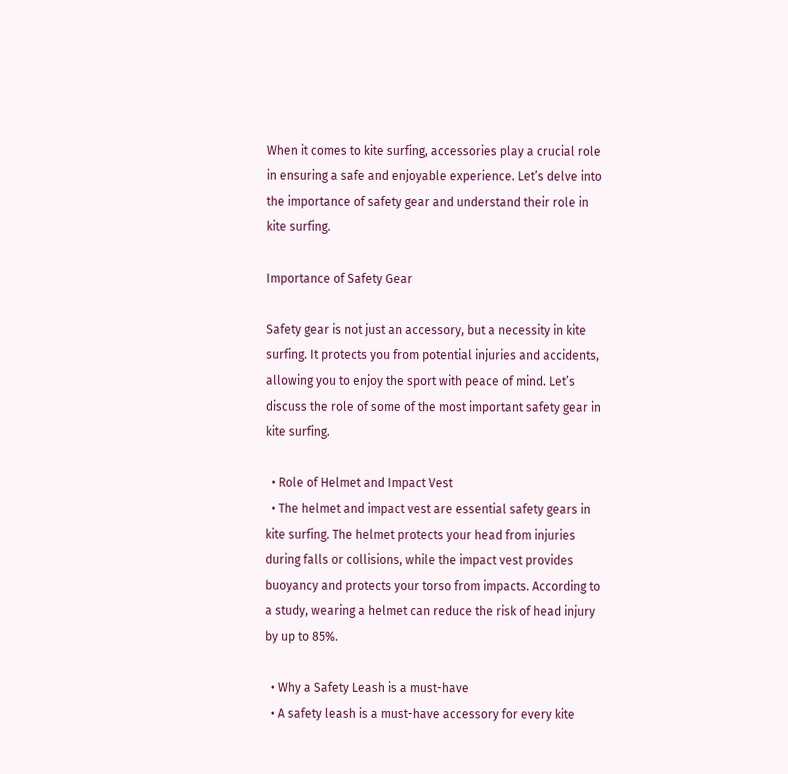When it comes to kite surfing, accessories play a crucial role in ensuring a safe and enjoyable experience. Let’s delve into the importance of safety gear and understand their role in kite surfing.

Importance of Safety Gear

Safety gear is not just an accessory, but a necessity in kite surfing. It protects you from potential injuries and accidents, allowing you to enjoy the sport with peace of mind. Let’s discuss the role of some of the most important safety gear in kite surfing.

  • Role of Helmet and Impact Vest
  • The helmet and impact vest are essential safety gears in kite surfing. The helmet protects your head from injuries during falls or collisions, while the impact vest provides buoyancy and protects your torso from impacts. According to a study, wearing a helmet can reduce the risk of head injury by up to 85%.

  • Why a Safety Leash is a must-have
  • A safety leash is a must-have accessory for every kite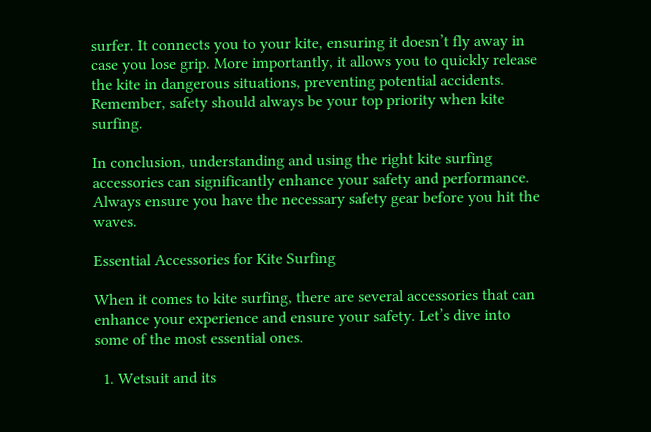surfer. It connects you to your kite, ensuring it doesn’t fly away in case you lose grip. More importantly, it allows you to quickly release the kite in dangerous situations, preventing potential accidents. Remember, safety should always be your top priority when kite surfing.

In conclusion, understanding and using the right kite surfing accessories can significantly enhance your safety and performance. Always ensure you have the necessary safety gear before you hit the waves.

Essential Accessories for Kite Surfing

When it comes to kite surfing, there are several accessories that can enhance your experience and ensure your safety. Let’s dive into some of the most essential ones.

  1. Wetsuit and its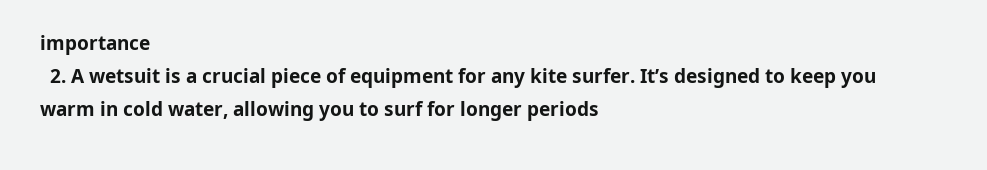importance
  2. A wetsuit is a crucial piece of equipment for any kite surfer. It’s designed to keep you warm in cold water, allowing you to surf for longer periods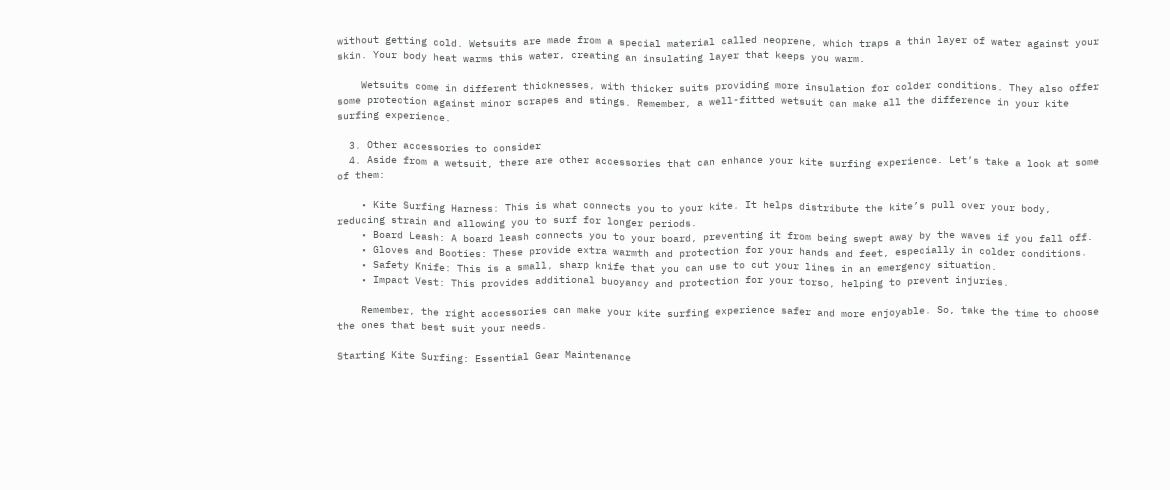without getting cold. Wetsuits are made from a special material called neoprene, which traps a thin layer of water against your skin. Your body heat warms this water, creating an insulating layer that keeps you warm.

    Wetsuits come in different thicknesses, with thicker suits providing more insulation for colder conditions. They also offer some protection against minor scrapes and stings. Remember, a well-fitted wetsuit can make all the difference in your kite surfing experience.

  3. Other accessories to consider
  4. Aside from a wetsuit, there are other accessories that can enhance your kite surfing experience. Let’s take a look at some of them:

    • Kite Surfing Harness: This is what connects you to your kite. It helps distribute the kite’s pull over your body, reducing strain and allowing you to surf for longer periods.
    • Board Leash: A board leash connects you to your board, preventing it from being swept away by the waves if you fall off.
    • Gloves and Booties: These provide extra warmth and protection for your hands and feet, especially in colder conditions.
    • Safety Knife: This is a small, sharp knife that you can use to cut your lines in an emergency situation.
    • Impact Vest: This provides additional buoyancy and protection for your torso, helping to prevent injuries.

    Remember, the right accessories can make your kite surfing experience safer and more enjoyable. So, take the time to choose the ones that best suit your needs.

Starting Kite Surfing: Essential Gear Maintenance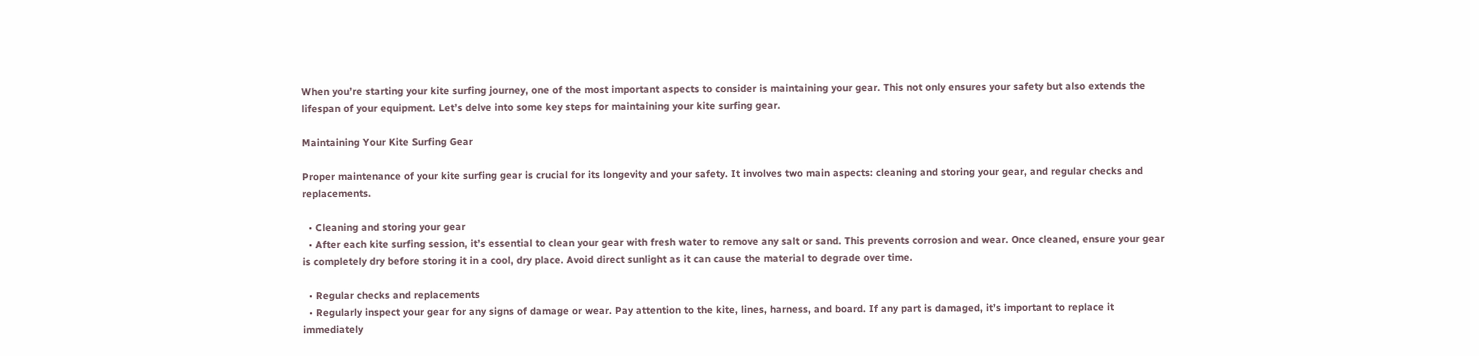When you’re starting your kite surfing journey, one of the most important aspects to consider is maintaining your gear. This not only ensures your safety but also extends the lifespan of your equipment. Let’s delve into some key steps for maintaining your kite surfing gear.

Maintaining Your Kite Surfing Gear

Proper maintenance of your kite surfing gear is crucial for its longevity and your safety. It involves two main aspects: cleaning and storing your gear, and regular checks and replacements.

  • Cleaning and storing your gear
  • After each kite surfing session, it’s essential to clean your gear with fresh water to remove any salt or sand. This prevents corrosion and wear. Once cleaned, ensure your gear is completely dry before storing it in a cool, dry place. Avoid direct sunlight as it can cause the material to degrade over time.

  • Regular checks and replacements
  • Regularly inspect your gear for any signs of damage or wear. Pay attention to the kite, lines, harness, and board. If any part is damaged, it’s important to replace it immediately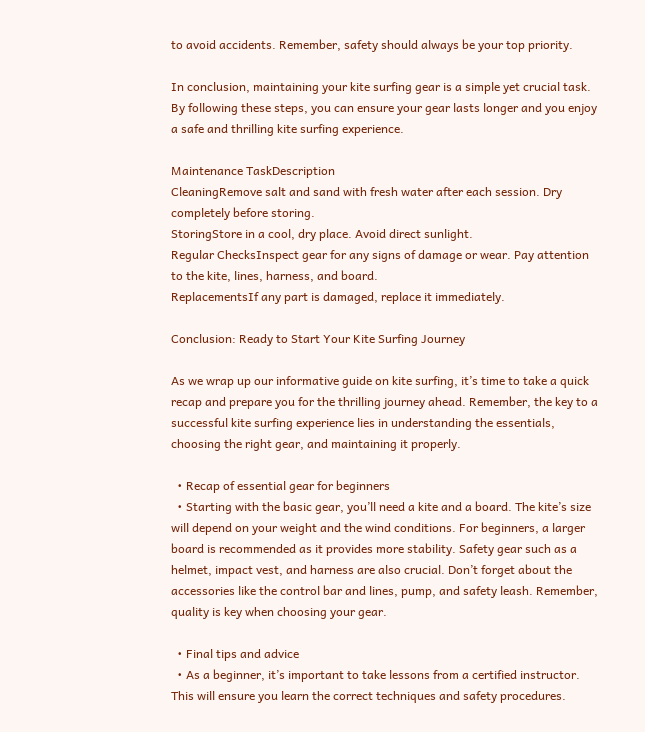to avoid accidents. Remember, safety should always be your top priority.

In conclusion, maintaining your kite surfing gear is a simple yet crucial task. By following these steps, you can ensure your gear lasts longer and you enjoy a safe and thrilling kite surfing experience.

Maintenance TaskDescription
CleaningRemove salt and sand with fresh water after each session. Dry completely before storing.
StoringStore in a cool, dry place. Avoid direct sunlight.
Regular ChecksInspect gear for any signs of damage or wear. Pay attention to the kite, lines, harness, and board.
ReplacementsIf any part is damaged, replace it immediately.

Conclusion: Ready to Start Your Kite Surfing Journey

As we wrap up our informative guide on kite surfing, it’s time to take a quick recap and prepare you for the thrilling journey ahead. Remember, the key to a successful kite surfing experience lies in understanding the essentials, choosing the right gear, and maintaining it properly.

  • Recap of essential gear for beginners
  • Starting with the basic gear, you’ll need a kite and a board. The kite’s size will depend on your weight and the wind conditions. For beginners, a larger board is recommended as it provides more stability. Safety gear such as a helmet, impact vest, and harness are also crucial. Don’t forget about the accessories like the control bar and lines, pump, and safety leash. Remember, quality is key when choosing your gear.

  • Final tips and advice
  • As a beginner, it’s important to take lessons from a certified instructor. This will ensure you learn the correct techniques and safety procedures.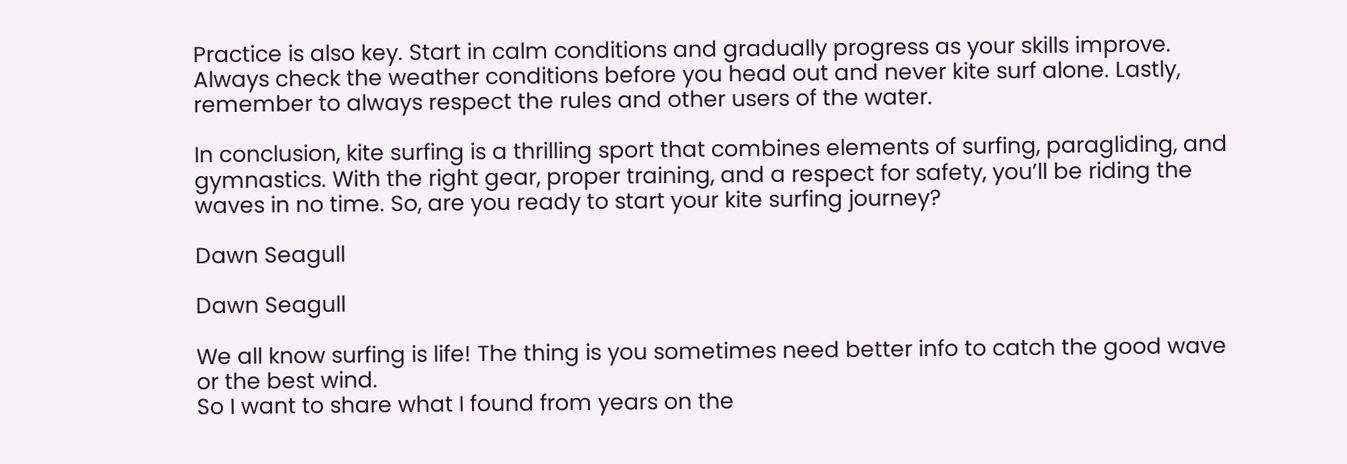Practice is also key. Start in calm conditions and gradually progress as your skills improve. Always check the weather conditions before you head out and never kite surf alone. Lastly, remember to always respect the rules and other users of the water.

In conclusion, kite surfing is a thrilling sport that combines elements of surfing, paragliding, and gymnastics. With the right gear, proper training, and a respect for safety, you’ll be riding the waves in no time. So, are you ready to start your kite surfing journey?

Dawn Seagull

Dawn Seagull

We all know surfing is life! The thing is you sometimes need better info to catch the good wave or the best wind.
So I want to share what I found from years on the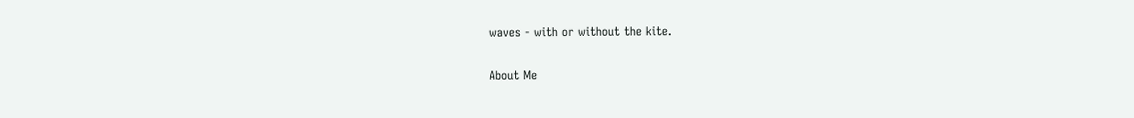waves - with or without the kite.

About Me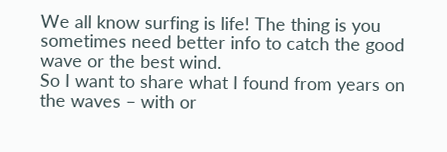We all know surfing is life! The thing is you sometimes need better info to catch the good wave or the best wind.
So I want to share what I found from years on the waves – with or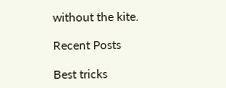without the kite.

Recent Posts

Best tricks